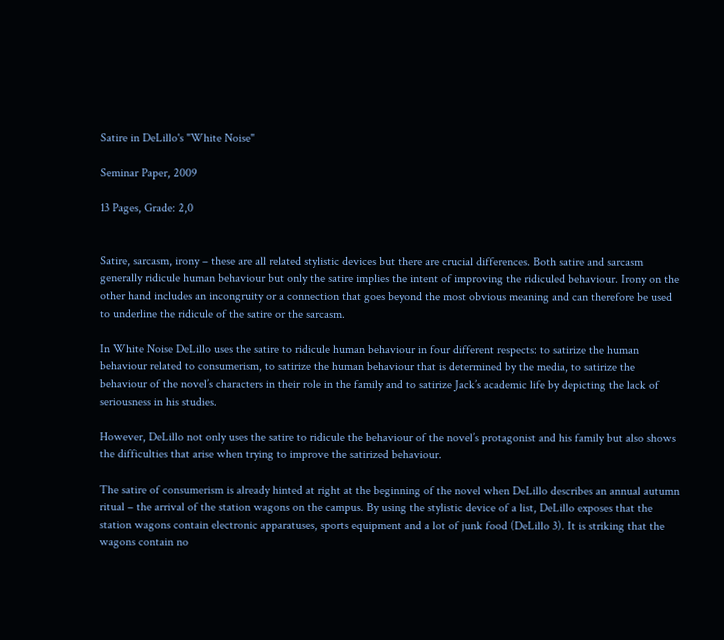Satire in DeLillo's "White Noise"

Seminar Paper, 2009

13 Pages, Grade: 2,0


Satire, sarcasm, irony – these are all related stylistic devices but there are crucial differences. Both satire and sarcasm generally ridicule human behaviour but only the satire implies the intent of improving the ridiculed behaviour. Irony on the other hand includes an incongruity or a connection that goes beyond the most obvious meaning and can therefore be used to underline the ridicule of the satire or the sarcasm.

In White Noise DeLillo uses the satire to ridicule human behaviour in four different respects: to satirize the human behaviour related to consumerism, to satirize the human behaviour that is determined by the media, to satirize the behaviour of the novel’s characters in their role in the family and to satirize Jack’s academic life by depicting the lack of seriousness in his studies.

However, DeLillo not only uses the satire to ridicule the behaviour of the novel’s protagonist and his family but also shows the difficulties that arise when trying to improve the satirized behaviour.

The satire of consumerism is already hinted at right at the beginning of the novel when DeLillo describes an annual autumn ritual – the arrival of the station wagons on the campus. By using the stylistic device of a list, DeLillo exposes that the station wagons contain electronic apparatuses, sports equipment and a lot of junk food (DeLillo 3). It is striking that the wagons contain no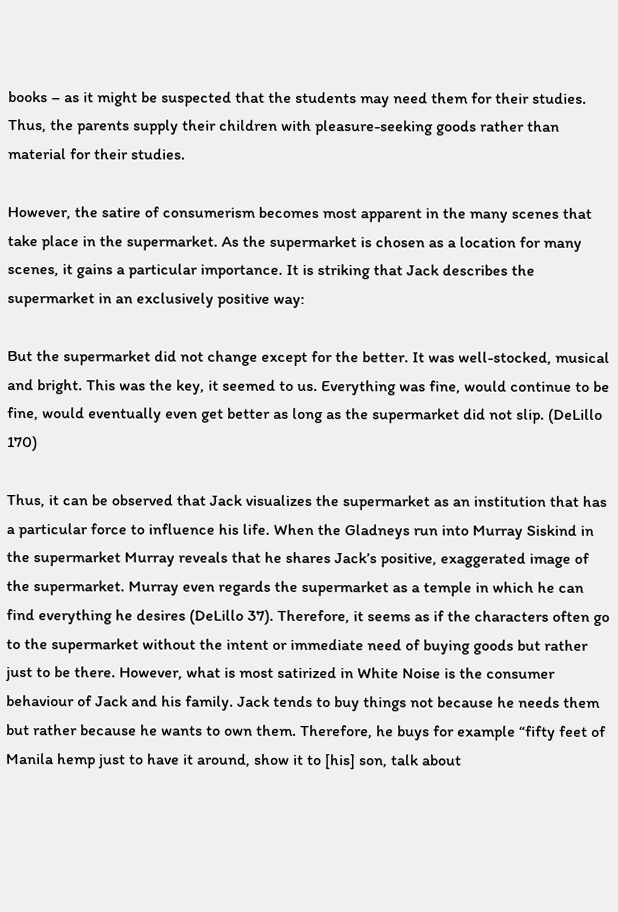books – as it might be suspected that the students may need them for their studies. Thus, the parents supply their children with pleasure-seeking goods rather than material for their studies.

However, the satire of consumerism becomes most apparent in the many scenes that take place in the supermarket. As the supermarket is chosen as a location for many scenes, it gains a particular importance. It is striking that Jack describes the supermarket in an exclusively positive way:

But the supermarket did not change except for the better. It was well-stocked, musical and bright. This was the key, it seemed to us. Everything was fine, would continue to be fine, would eventually even get better as long as the supermarket did not slip. (DeLillo 170)

Thus, it can be observed that Jack visualizes the supermarket as an institution that has a particular force to influence his life. When the Gladneys run into Murray Siskind in the supermarket Murray reveals that he shares Jack’s positive, exaggerated image of the supermarket. Murray even regards the supermarket as a temple in which he can find everything he desires (DeLillo 37). Therefore, it seems as if the characters often go to the supermarket without the intent or immediate need of buying goods but rather just to be there. However, what is most satirized in White Noise is the consumer behaviour of Jack and his family. Jack tends to buy things not because he needs them but rather because he wants to own them. Therefore, he buys for example “fifty feet of Manila hemp just to have it around, show it to [his] son, talk about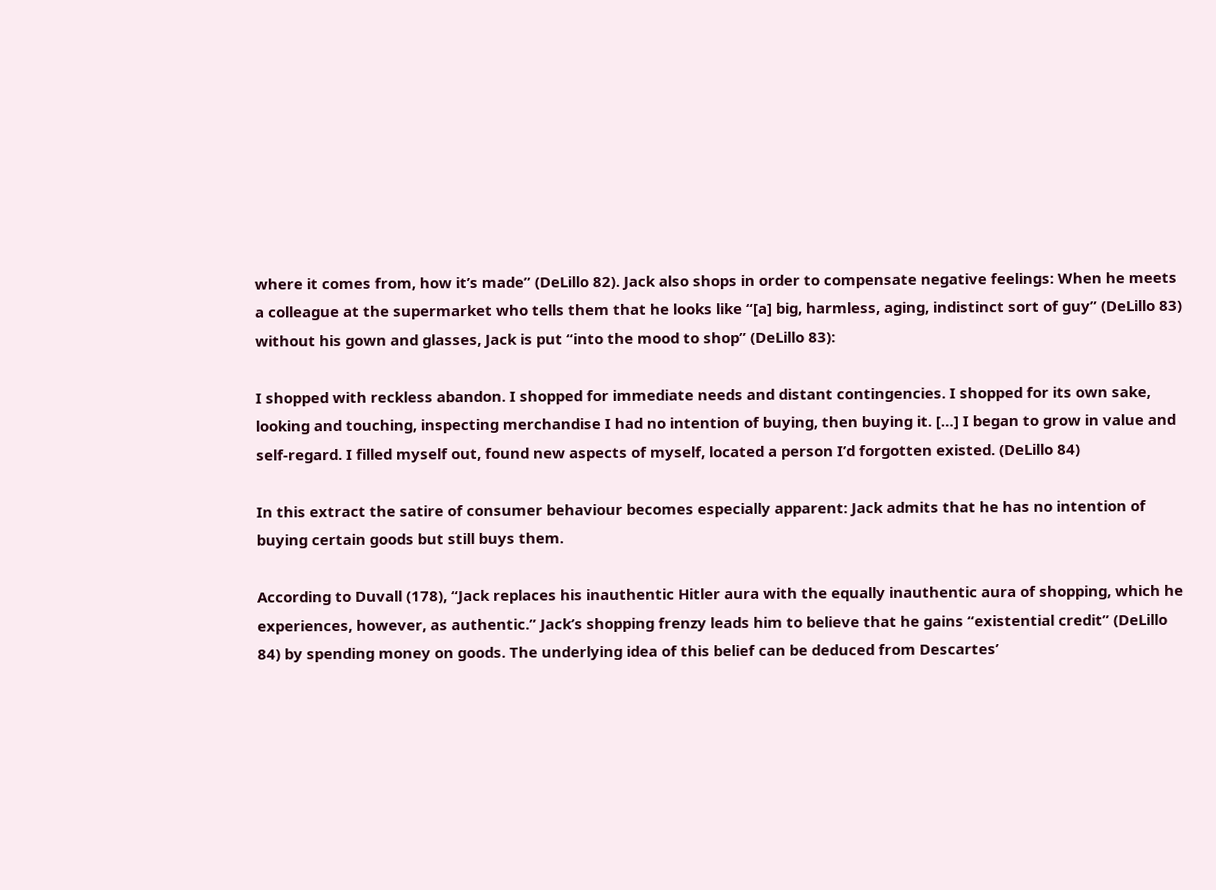where it comes from, how it’s made” (DeLillo 82). Jack also shops in order to compensate negative feelings: When he meets a colleague at the supermarket who tells them that he looks like “[a] big, harmless, aging, indistinct sort of guy” (DeLillo 83) without his gown and glasses, Jack is put “into the mood to shop” (DeLillo 83):

I shopped with reckless abandon. I shopped for immediate needs and distant contingencies. I shopped for its own sake, looking and touching, inspecting merchandise I had no intention of buying, then buying it. […] I began to grow in value and self-regard. I filled myself out, found new aspects of myself, located a person I’d forgotten existed. (DeLillo 84)

In this extract the satire of consumer behaviour becomes especially apparent: Jack admits that he has no intention of buying certain goods but still buys them.

According to Duvall (178), “Jack replaces his inauthentic Hitler aura with the equally inauthentic aura of shopping, which he experiences, however, as authentic.” Jack’s shopping frenzy leads him to believe that he gains “existential credit” (DeLillo 84) by spending money on goods. The underlying idea of this belief can be deduced from Descartes’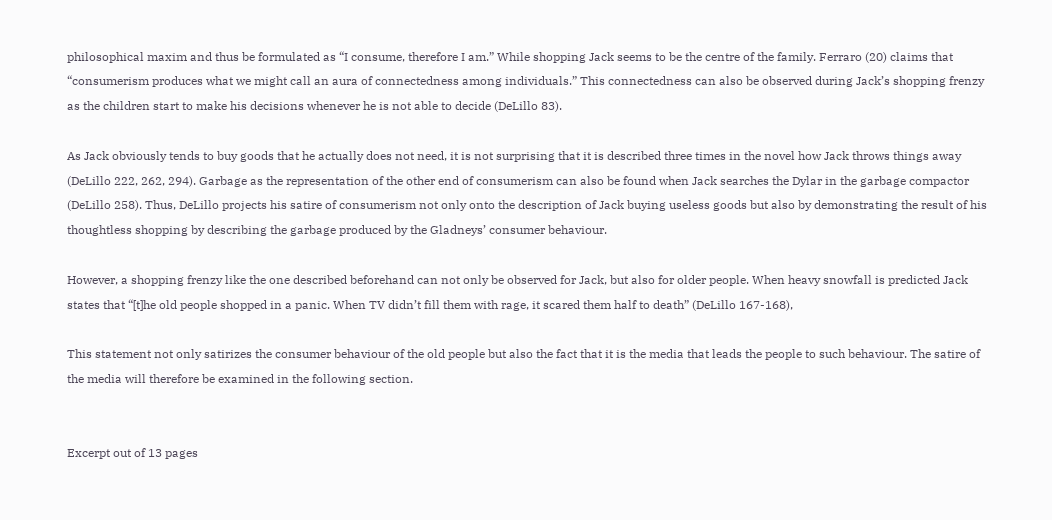philosophical maxim and thus be formulated as “I consume, therefore I am.” While shopping Jack seems to be the centre of the family. Ferraro (20) claims that “consumerism produces what we might call an aura of connectedness among individuals.” This connectedness can also be observed during Jack’s shopping frenzy as the children start to make his decisions whenever he is not able to decide (DeLillo 83).

As Jack obviously tends to buy goods that he actually does not need, it is not surprising that it is described three times in the novel how Jack throws things away (DeLillo 222, 262, 294). Garbage as the representation of the other end of consumerism can also be found when Jack searches the Dylar in the garbage compactor (DeLillo 258). Thus, DeLillo projects his satire of consumerism not only onto the description of Jack buying useless goods but also by demonstrating the result of his thoughtless shopping by describing the garbage produced by the Gladneys’ consumer behaviour.

However, a shopping frenzy like the one described beforehand can not only be observed for Jack, but also for older people. When heavy snowfall is predicted Jack states that “[t]he old people shopped in a panic. When TV didn’t fill them with rage, it scared them half to death” (DeLillo 167-168),

This statement not only satirizes the consumer behaviour of the old people but also the fact that it is the media that leads the people to such behaviour. The satire of the media will therefore be examined in the following section.


Excerpt out of 13 pages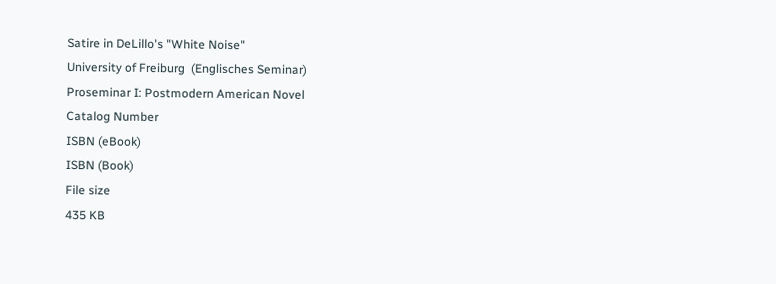Satire in DeLillo's "White Noise"
University of Freiburg  (Englisches Seminar)
Proseminar I: Postmodern American Novel
Catalog Number
ISBN (eBook)
ISBN (Book)
File size
435 KB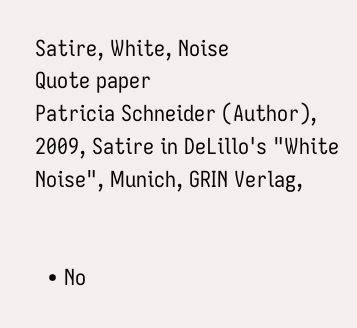Satire, White, Noise
Quote paper
Patricia Schneider (Author), 2009, Satire in DeLillo's "White Noise", Munich, GRIN Verlag,


  • No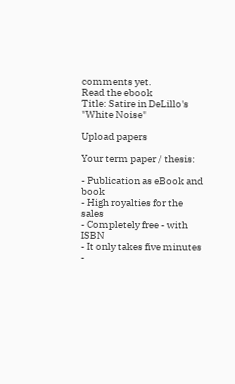comments yet.
Read the ebook
Title: Satire in DeLillo's "White Noise"

Upload papers

Your term paper / thesis:

- Publication as eBook and book
- High royalties for the sales
- Completely free - with ISBN
- It only takes five minutes
-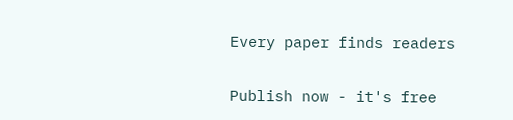Every paper finds readers

Publish now - it's free